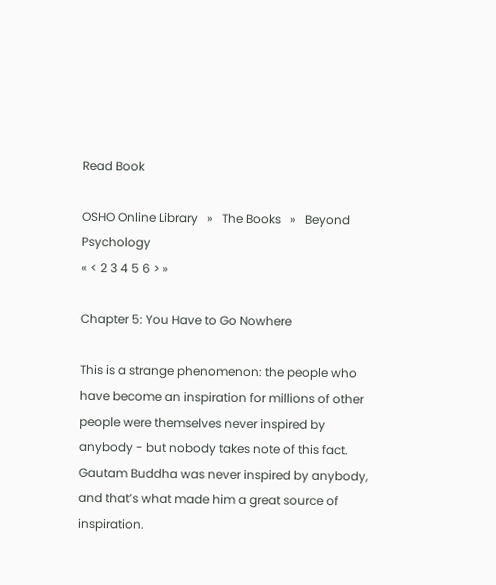Read Book

OSHO Online Library   »   The Books   »   Beyond Psychology
« < 2 3 4 5 6 > »

Chapter 5: You Have to Go Nowhere

This is a strange phenomenon: the people who have become an inspiration for millions of other people were themselves never inspired by anybody - but nobody takes note of this fact. Gautam Buddha was never inspired by anybody, and that’s what made him a great source of inspiration.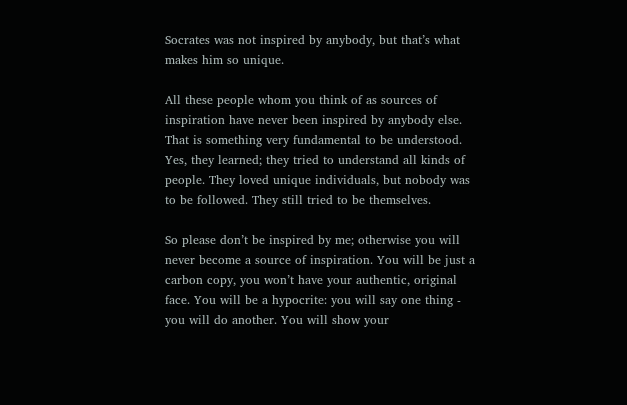Socrates was not inspired by anybody, but that’s what makes him so unique.

All these people whom you think of as sources of inspiration have never been inspired by anybody else. That is something very fundamental to be understood. Yes, they learned; they tried to understand all kinds of people. They loved unique individuals, but nobody was to be followed. They still tried to be themselves.

So please don’t be inspired by me; otherwise you will never become a source of inspiration. You will be just a carbon copy, you won’t have your authentic, original face. You will be a hypocrite: you will say one thing - you will do another. You will show your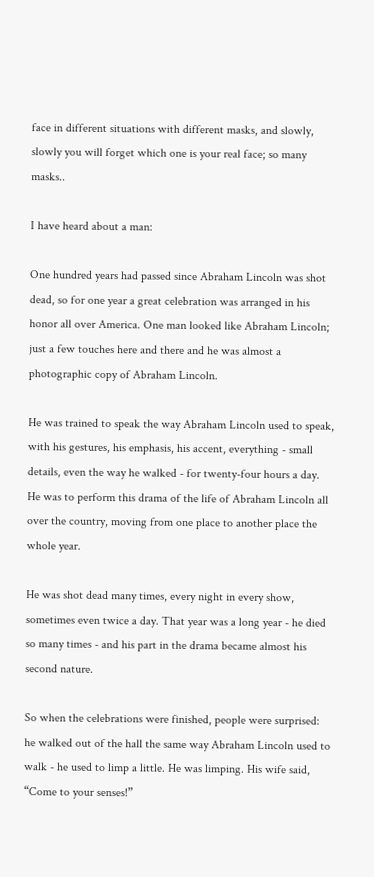face in different situations with different masks, and slowly, slowly you will forget which one is your real face; so many masks..

I have heard about a man:

One hundred years had passed since Abraham Lincoln was shot dead, so for one year a great celebration was arranged in his honor all over America. One man looked like Abraham Lincoln; just a few touches here and there and he was almost a photographic copy of Abraham Lincoln.

He was trained to speak the way Abraham Lincoln used to speak, with his gestures, his emphasis, his accent, everything - small details, even the way he walked - for twenty-four hours a day. He was to perform this drama of the life of Abraham Lincoln all over the country, moving from one place to another place the whole year.

He was shot dead many times, every night in every show, sometimes even twice a day. That year was a long year - he died so many times - and his part in the drama became almost his second nature.

So when the celebrations were finished, people were surprised: he walked out of the hall the same way Abraham Lincoln used to walk - he used to limp a little. He was limping. His wife said, “Come to your senses!”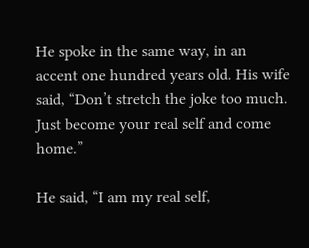He spoke in the same way, in an accent one hundred years old. His wife said, “Don’t stretch the joke too much. Just become your real self and come home.”

He said, “I am my real self,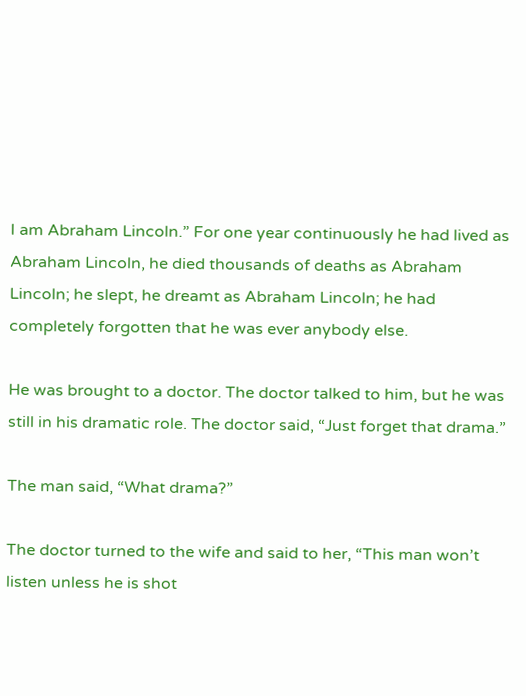I am Abraham Lincoln.” For one year continuously he had lived as Abraham Lincoln, he died thousands of deaths as Abraham Lincoln; he slept, he dreamt as Abraham Lincoln; he had completely forgotten that he was ever anybody else.

He was brought to a doctor. The doctor talked to him, but he was still in his dramatic role. The doctor said, “Just forget that drama.”

The man said, “What drama?”

The doctor turned to the wife and said to her, “This man won’t listen unless he is shot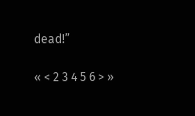dead!”

« < 2 3 4 5 6 > »